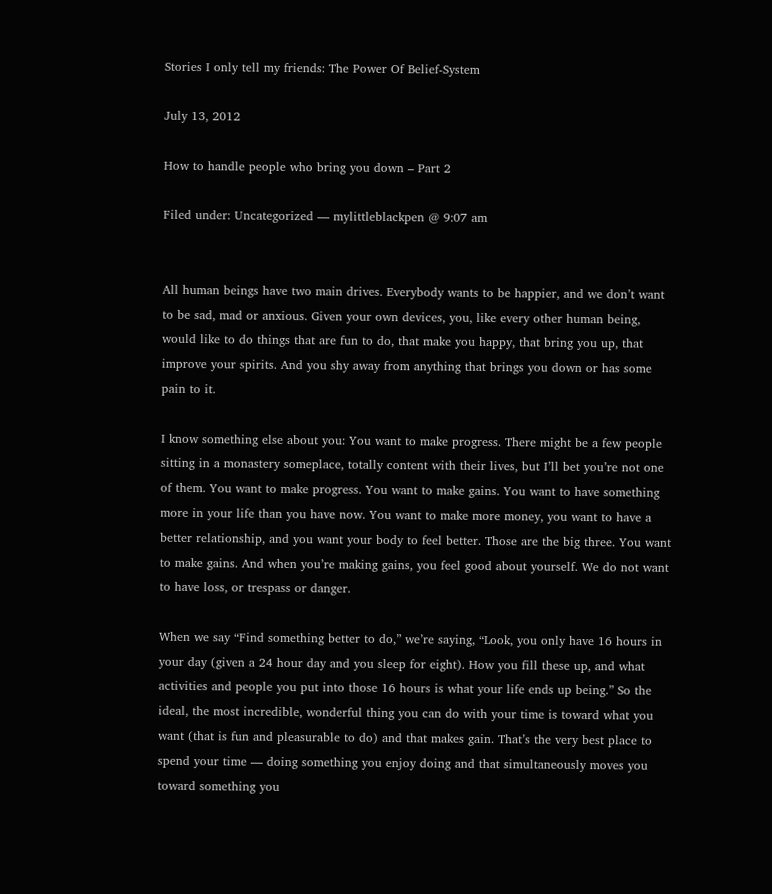Stories I only tell my friends: The Power Of Belief-System

July 13, 2012

How to handle people who bring you down – Part 2

Filed under: Uncategorized — mylittleblackpen @ 9:07 am


All human beings have two main drives. Everybody wants to be happier, and we don’t want to be sad, mad or anxious. Given your own devices, you, like every other human being, would like to do things that are fun to do, that make you happy, that bring you up, that improve your spirits. And you shy away from anything that brings you down or has some pain to it.

I know something else about you: You want to make progress. There might be a few people sitting in a monastery someplace, totally content with their lives, but I’ll bet you’re not one of them. You want to make progress. You want to make gains. You want to have something more in your life than you have now. You want to make more money, you want to have a better relationship, and you want your body to feel better. Those are the big three. You want to make gains. And when you’re making gains, you feel good about yourself. We do not want to have loss, or trespass or danger.

When we say “Find something better to do,” we’re saying, “Look, you only have 16 hours in your day (given a 24 hour day and you sleep for eight). How you fill these up, and what activities and people you put into those 16 hours is what your life ends up being.” So the ideal, the most incredible, wonderful thing you can do with your time is toward what you want (that is fun and pleasurable to do) and that makes gain. That’s the very best place to spend your time — doing something you enjoy doing and that simultaneously moves you toward something you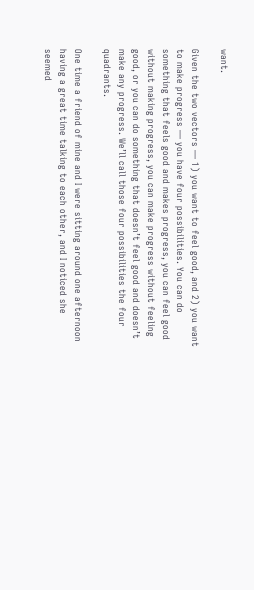want.

Given the two vectors — 1) you want to feel good, and 2) you want to make progress — you have four possibilities. You can do something that feels good and makes progress, you can feel good without making progress, you can make progress without feeling good, or you can do something that doesn’t feel good and doesn’t make any progress. We’ll call those four possibilities the four quadrants.

One time a friend of mine and I were sitting around one afternoon having a great time talking to each other, and I noticed she seemed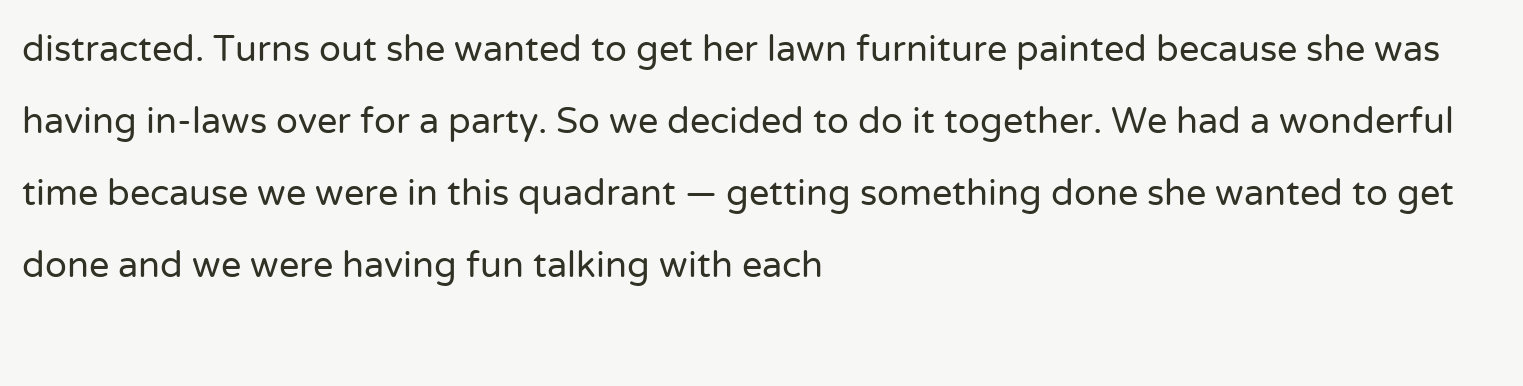distracted. Turns out she wanted to get her lawn furniture painted because she was having in-laws over for a party. So we decided to do it together. We had a wonderful time because we were in this quadrant — getting something done she wanted to get done and we were having fun talking with each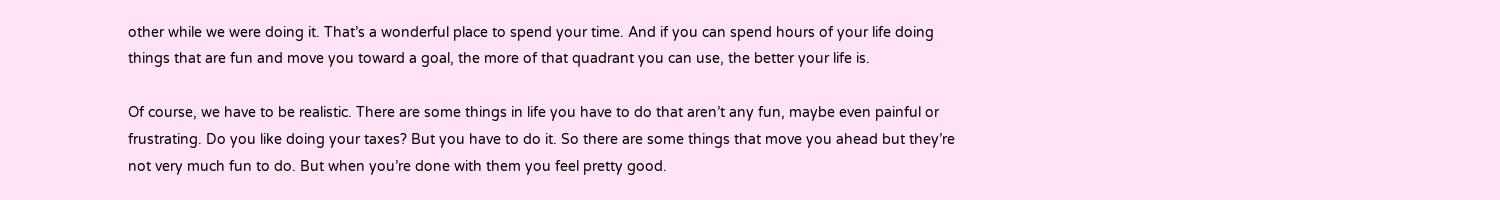other while we were doing it. That’s a wonderful place to spend your time. And if you can spend hours of your life doing things that are fun and move you toward a goal, the more of that quadrant you can use, the better your life is.

Of course, we have to be realistic. There are some things in life you have to do that aren’t any fun, maybe even painful or frustrating. Do you like doing your taxes? But you have to do it. So there are some things that move you ahead but they’re not very much fun to do. But when you’re done with them you feel pretty good.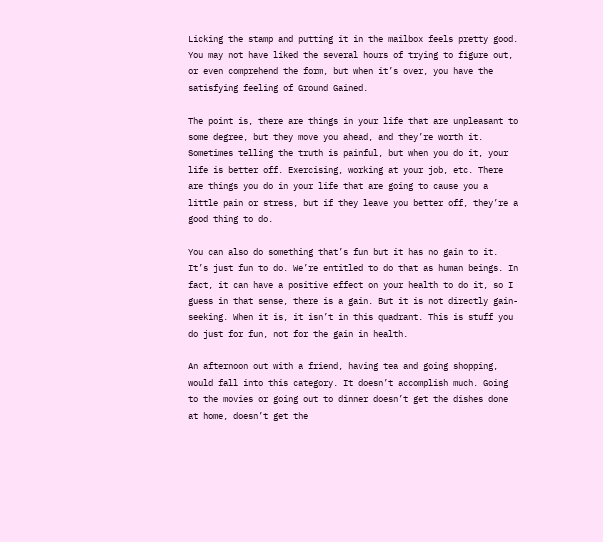Licking the stamp and putting it in the mailbox feels pretty good. You may not have liked the several hours of trying to figure out, or even comprehend the form, but when it’s over, you have the satisfying feeling of Ground Gained.

The point is, there are things in your life that are unpleasant to some degree, but they move you ahead, and they’re worth it. Sometimes telling the truth is painful, but when you do it, your life is better off. Exercising, working at your job, etc. There are things you do in your life that are going to cause you a little pain or stress, but if they leave you better off, they’re a good thing to do.

You can also do something that’s fun but it has no gain to it. It’s just fun to do. We’re entitled to do that as human beings. In fact, it can have a positive effect on your health to do it, so I guess in that sense, there is a gain. But it is not directly gain-seeking. When it is, it isn’t in this quadrant. This is stuff you do just for fun, not for the gain in health.

An afternoon out with a friend, having tea and going shopping, would fall into this category. It doesn’t accomplish much. Going to the movies or going out to dinner doesn’t get the dishes done at home, doesn’t get the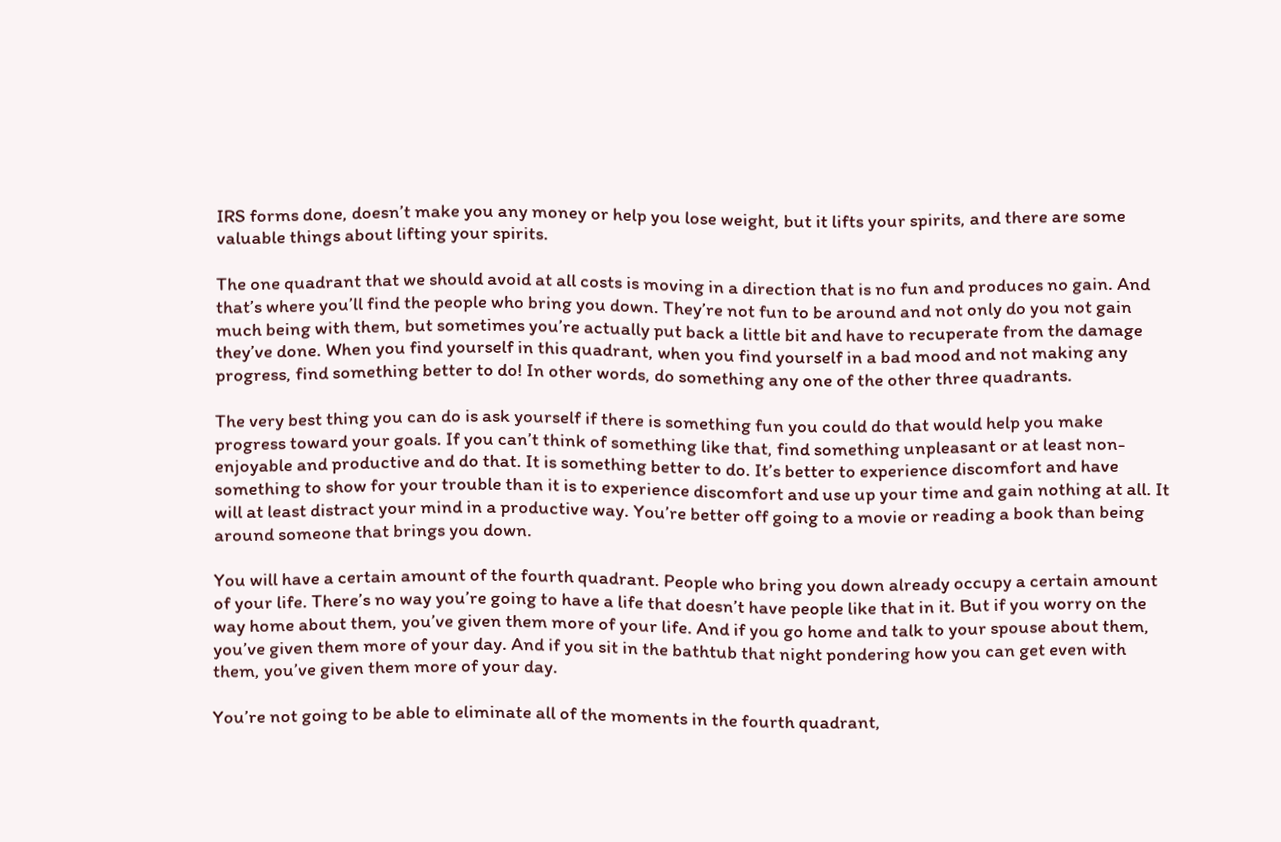IRS forms done, doesn’t make you any money or help you lose weight, but it lifts your spirits, and there are some valuable things about lifting your spirits.

The one quadrant that we should avoid at all costs is moving in a direction that is no fun and produces no gain. And that’s where you’ll find the people who bring you down. They’re not fun to be around and not only do you not gain much being with them, but sometimes you’re actually put back a little bit and have to recuperate from the damage they’ve done. When you find yourself in this quadrant, when you find yourself in a bad mood and not making any progress, find something better to do! In other words, do something any one of the other three quadrants.

The very best thing you can do is ask yourself if there is something fun you could do that would help you make progress toward your goals. If you can’t think of something like that, find something unpleasant or at least non-enjoyable and productive and do that. It is something better to do. It’s better to experience discomfort and have something to show for your trouble than it is to experience discomfort and use up your time and gain nothing at all. It will at least distract your mind in a productive way. You’re better off going to a movie or reading a book than being around someone that brings you down.

You will have a certain amount of the fourth quadrant. People who bring you down already occupy a certain amount of your life. There’s no way you’re going to have a life that doesn’t have people like that in it. But if you worry on the way home about them, you’ve given them more of your life. And if you go home and talk to your spouse about them, you’ve given them more of your day. And if you sit in the bathtub that night pondering how you can get even with them, you’ve given them more of your day.

You’re not going to be able to eliminate all of the moments in the fourth quadrant,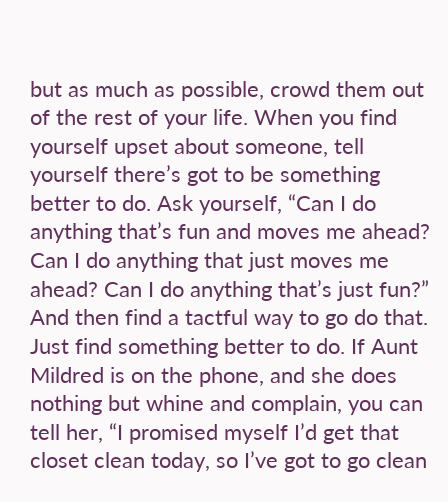but as much as possible, crowd them out of the rest of your life. When you find yourself upset about someone, tell yourself there’s got to be something better to do. Ask yourself, “Can I do anything that’s fun and moves me ahead? Can I do anything that just moves me ahead? Can I do anything that’s just fun?” And then find a tactful way to go do that. Just find something better to do. If Aunt Mildred is on the phone, and she does nothing but whine and complain, you can tell her, “I promised myself I’d get that closet clean today, so I’ve got to go clean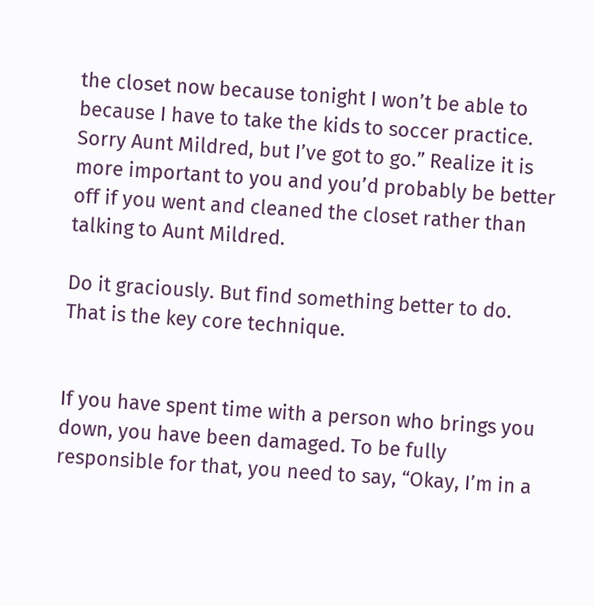the closet now because tonight I won’t be able to because I have to take the kids to soccer practice. Sorry Aunt Mildred, but I’ve got to go.” Realize it is more important to you and you’d probably be better off if you went and cleaned the closet rather than talking to Aunt Mildred.

Do it graciously. But find something better to do. That is the key core technique.


If you have spent time with a person who brings you down, you have been damaged. To be fully responsible for that, you need to say, “Okay, I’m in a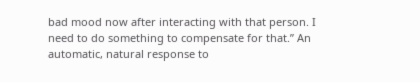bad mood now after interacting with that person. I need to do something to compensate for that.” An automatic, natural response to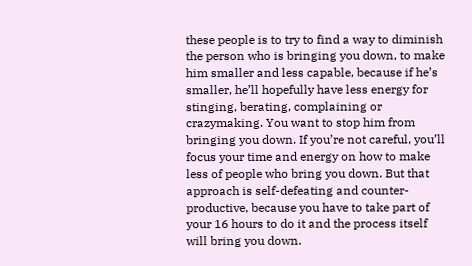these people is to try to find a way to diminish the person who is bringing you down, to make him smaller and less capable, because if he’s smaller, he’ll hopefully have less energy for stinging, berating, complaining or crazymaking. You want to stop him from bringing you down. If you’re not careful, you’ll focus your time and energy on how to make less of people who bring you down. But that approach is self-defeating and counter-productive, because you have to take part of your 16 hours to do it and the process itself will bring you down.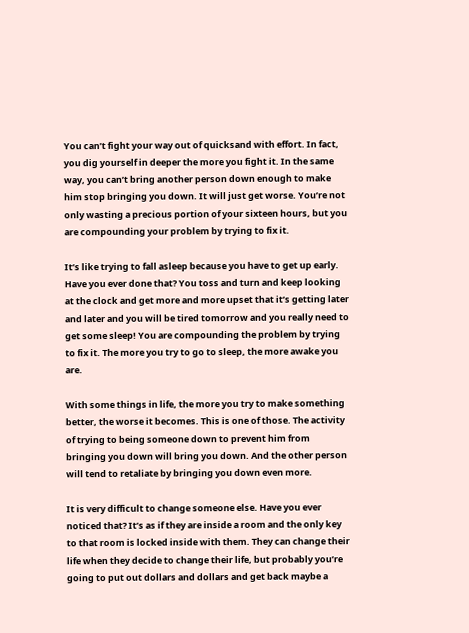You can’t fight your way out of quicksand with effort. In fact, you dig yourself in deeper the more you fight it. In the same way, you can’t bring another person down enough to make him stop bringing you down. It will just get worse. You’re not only wasting a precious portion of your sixteen hours, but you are compounding your problem by trying to fix it.

It’s like trying to fall asleep because you have to get up early. Have you ever done that? You toss and turn and keep looking at the clock and get more and more upset that it’s getting later and later and you will be tired tomorrow and you really need to get some sleep! You are compounding the problem by trying to fix it. The more you try to go to sleep, the more awake you are.

With some things in life, the more you try to make something better, the worse it becomes. This is one of those. The activity of trying to being someone down to prevent him from bringing you down will bring you down. And the other person will tend to retaliate by bringing you down even more.

It is very difficult to change someone else. Have you ever noticed that? It’s as if they are inside a room and the only key to that room is locked inside with them. They can change their life when they decide to change their life, but probably you’re going to put out dollars and dollars and get back maybe a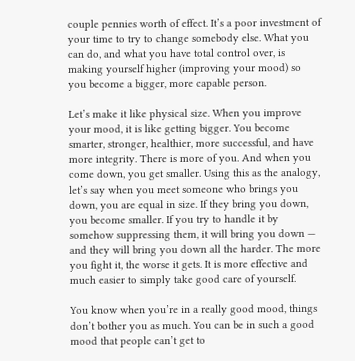couple pennies worth of effect. It’s a poor investment of your time to try to change somebody else. What you can do, and what you have total control over, is making yourself higher (improving your mood) so you become a bigger, more capable person.

Let’s make it like physical size. When you improve your mood, it is like getting bigger. You become smarter, stronger, healthier, more successful, and have more integrity. There is more of you. And when you come down, you get smaller. Using this as the analogy, let’s say when you meet someone who brings you down, you are equal in size. If they bring you down, you become smaller. If you try to handle it by somehow suppressing them, it will bring you down — and they will bring you down all the harder. The more you fight it, the worse it gets. It is more effective and much easier to simply take good care of yourself.

You know when you’re in a really good mood, things don’t bother you as much. You can be in such a good mood that people can’t get to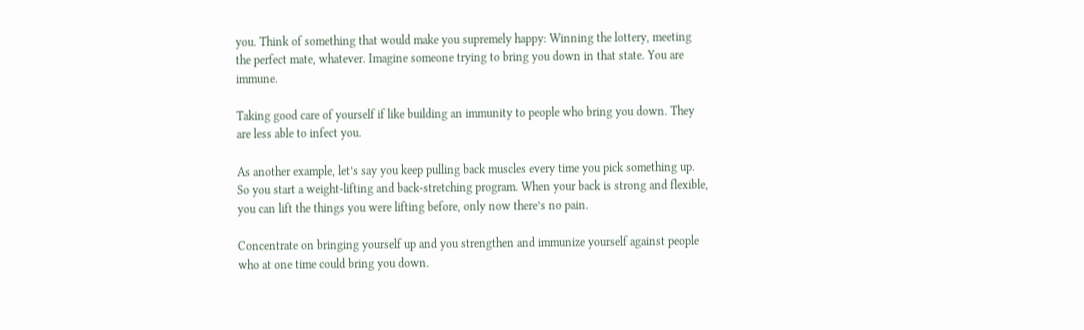you. Think of something that would make you supremely happy: Winning the lottery, meeting the perfect mate, whatever. Imagine someone trying to bring you down in that state. You are immune.

Taking good care of yourself if like building an immunity to people who bring you down. They are less able to infect you.

As another example, let’s say you keep pulling back muscles every time you pick something up. So you start a weight-lifting and back-stretching program. When your back is strong and flexible, you can lift the things you were lifting before, only now there’s no pain.

Concentrate on bringing yourself up and you strengthen and immunize yourself against people who at one time could bring you down.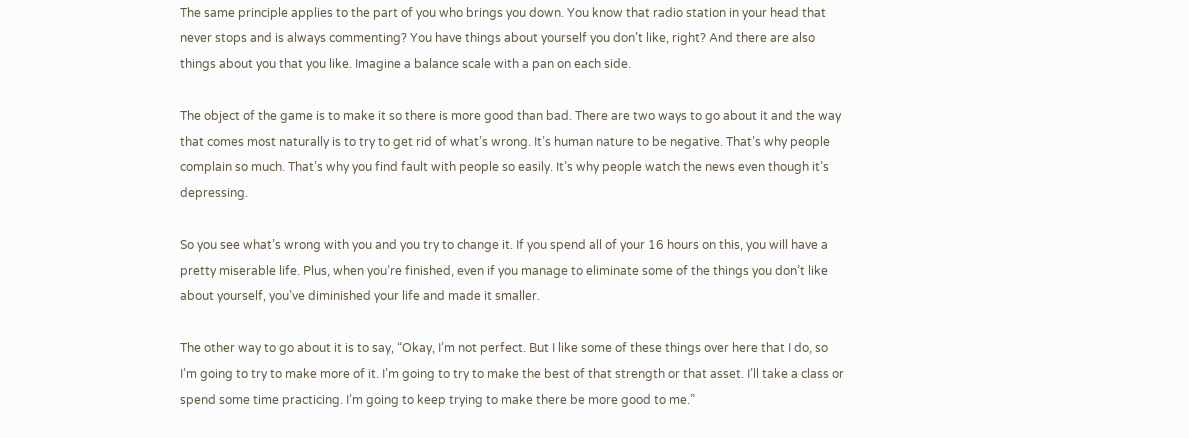The same principle applies to the part of you who brings you down. You know that radio station in your head that never stops and is always commenting? You have things about yourself you don’t like, right? And there are also things about you that you like. Imagine a balance scale with a pan on each side.

The object of the game is to make it so there is more good than bad. There are two ways to go about it and the way that comes most naturally is to try to get rid of what’s wrong. It’s human nature to be negative. That’s why people complain so much. That’s why you find fault with people so easily. It’s why people watch the news even though it’s depressing.

So you see what’s wrong with you and you try to change it. If you spend all of your 16 hours on this, you will have a pretty miserable life. Plus, when you’re finished, even if you manage to eliminate some of the things you don’t like about yourself, you’ve diminished your life and made it smaller.

The other way to go about it is to say, “Okay, I’m not perfect. But I like some of these things over here that I do, so I’m going to try to make more of it. I’m going to try to make the best of that strength or that asset. I’ll take a class or spend some time practicing. I’m going to keep trying to make there be more good to me.”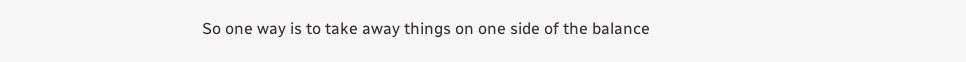So one way is to take away things on one side of the balance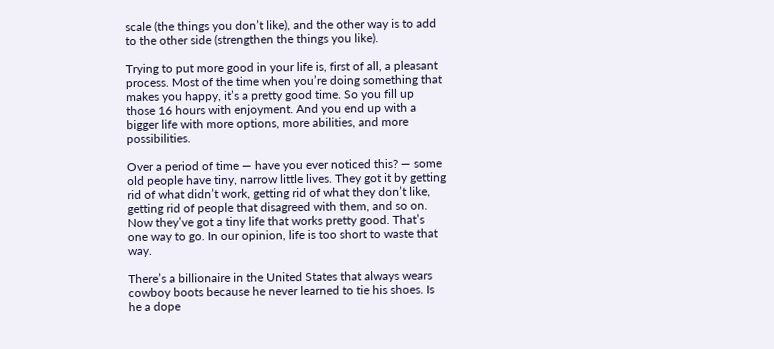scale (the things you don’t like), and the other way is to add to the other side (strengthen the things you like).

Trying to put more good in your life is, first of all, a pleasant process. Most of the time when you’re doing something that makes you happy, it’s a pretty good time. So you fill up those 16 hours with enjoyment. And you end up with a bigger life with more options, more abilities, and more possibilities.

Over a period of time — have you ever noticed this? — some old people have tiny, narrow little lives. They got it by getting rid of what didn’t work, getting rid of what they don’t like, getting rid of people that disagreed with them, and so on. Now they’ve got a tiny life that works pretty good. That’s one way to go. In our opinion, life is too short to waste that way.

There’s a billionaire in the United States that always wears cowboy boots because he never learned to tie his shoes. Is he a dope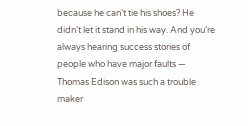because he can’t tie his shoes? He didn’t let it stand in his way. And you’re always hearing success stories of people who have major faults — Thomas Edison was such a trouble maker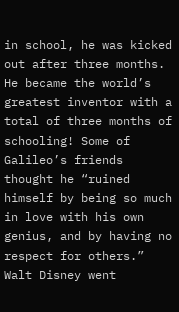in school, he was kicked out after three months. He became the world’s greatest inventor with a total of three months of schooling! Some of Galileo’s friends thought he “ruined himself by being so much in love with his own genius, and by having no respect for others.” Walt Disney went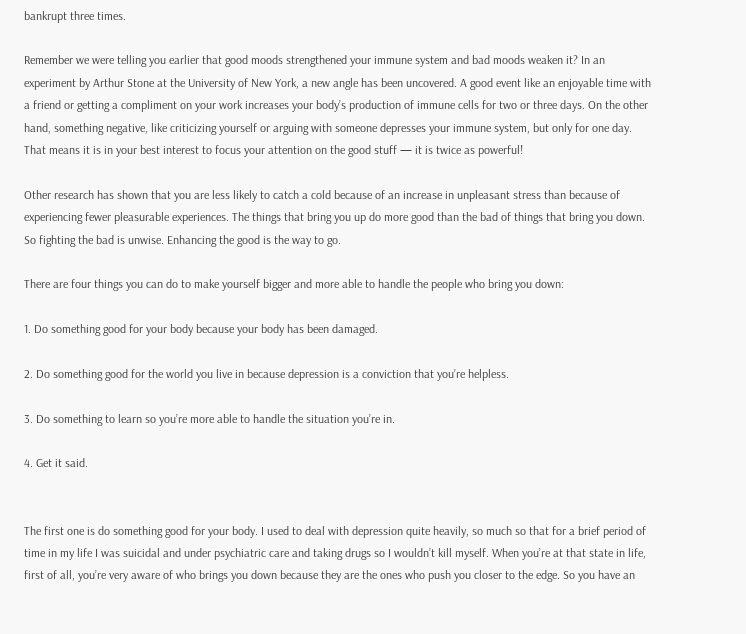bankrupt three times.

Remember we were telling you earlier that good moods strengthened your immune system and bad moods weaken it? In an experiment by Arthur Stone at the University of New York, a new angle has been uncovered. A good event like an enjoyable time with a friend or getting a compliment on your work increases your body’s production of immune cells for two or three days. On the other hand, something negative, like criticizing yourself or arguing with someone depresses your immune system, but only for one day. That means it is in your best interest to focus your attention on the good stuff — it is twice as powerful!

Other research has shown that you are less likely to catch a cold because of an increase in unpleasant stress than because of experiencing fewer pleasurable experiences. The things that bring you up do more good than the bad of things that bring you down. So fighting the bad is unwise. Enhancing the good is the way to go.

There are four things you can do to make yourself bigger and more able to handle the people who bring you down:

1. Do something good for your body because your body has been damaged.

2. Do something good for the world you live in because depression is a conviction that you’re helpless.

3. Do something to learn so you’re more able to handle the situation you’re in.

4. Get it said.


The first one is do something good for your body. I used to deal with depression quite heavily, so much so that for a brief period of time in my life I was suicidal and under psychiatric care and taking drugs so I wouldn’t kill myself. When you’re at that state in life, first of all, you’re very aware of who brings you down because they are the ones who push you closer to the edge. So you have an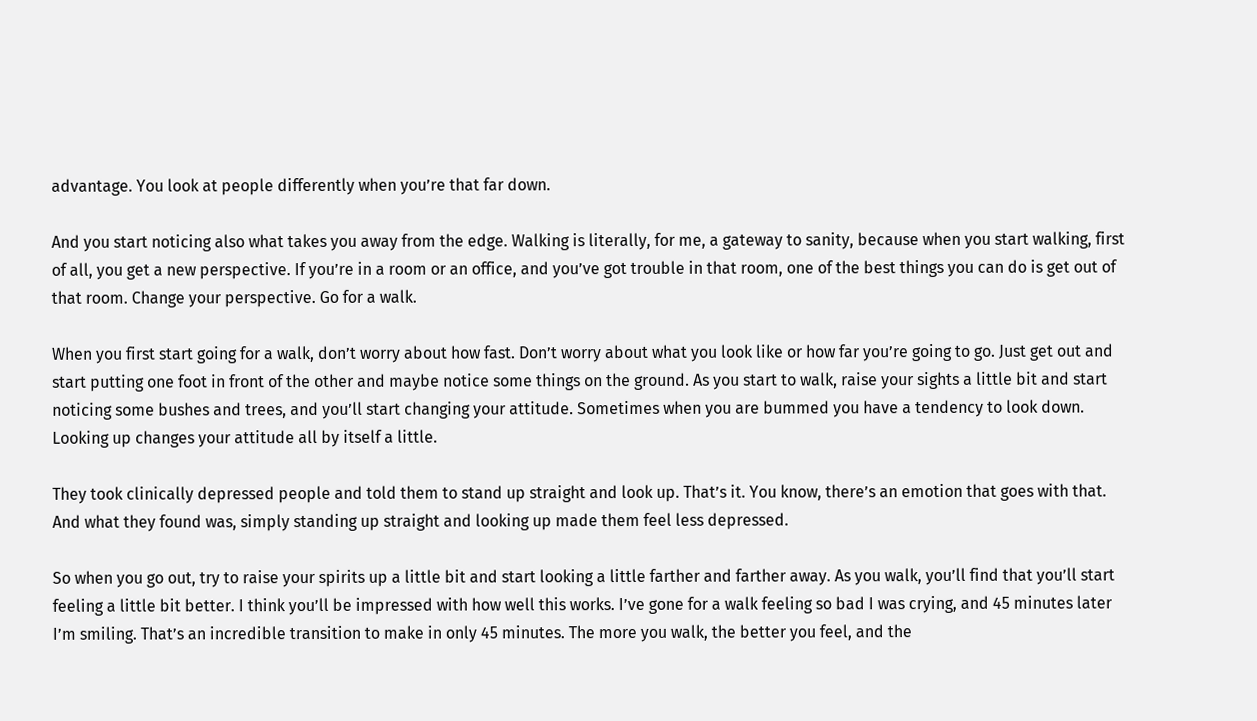advantage. You look at people differently when you’re that far down.

And you start noticing also what takes you away from the edge. Walking is literally, for me, a gateway to sanity, because when you start walking, first of all, you get a new perspective. If you’re in a room or an office, and you’ve got trouble in that room, one of the best things you can do is get out of that room. Change your perspective. Go for a walk.

When you first start going for a walk, don’t worry about how fast. Don’t worry about what you look like or how far you’re going to go. Just get out and start putting one foot in front of the other and maybe notice some things on the ground. As you start to walk, raise your sights a little bit and start noticing some bushes and trees, and you’ll start changing your attitude. Sometimes when you are bummed you have a tendency to look down. Looking up changes your attitude all by itself a little.

They took clinically depressed people and told them to stand up straight and look up. That’s it. You know, there’s an emotion that goes with that. And what they found was, simply standing up straight and looking up made them feel less depressed.

So when you go out, try to raise your spirits up a little bit and start looking a little farther and farther away. As you walk, you’ll find that you’ll start feeling a little bit better. I think you’ll be impressed with how well this works. I’ve gone for a walk feeling so bad I was crying, and 45 minutes later I’m smiling. That’s an incredible transition to make in only 45 minutes. The more you walk, the better you feel, and the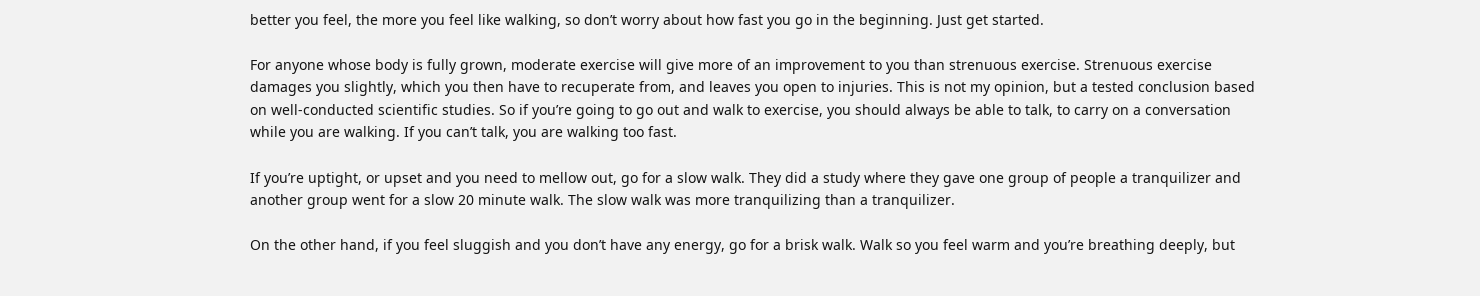better you feel, the more you feel like walking, so don’t worry about how fast you go in the beginning. Just get started.

For anyone whose body is fully grown, moderate exercise will give more of an improvement to you than strenuous exercise. Strenuous exercise damages you slightly, which you then have to recuperate from, and leaves you open to injuries. This is not my opinion, but a tested conclusion based on well-conducted scientific studies. So if you’re going to go out and walk to exercise, you should always be able to talk, to carry on a conversation while you are walking. If you can’t talk, you are walking too fast.

If you’re uptight, or upset and you need to mellow out, go for a slow walk. They did a study where they gave one group of people a tranquilizer and another group went for a slow 20 minute walk. The slow walk was more tranquilizing than a tranquilizer.

On the other hand, if you feel sluggish and you don’t have any energy, go for a brisk walk. Walk so you feel warm and you’re breathing deeply, but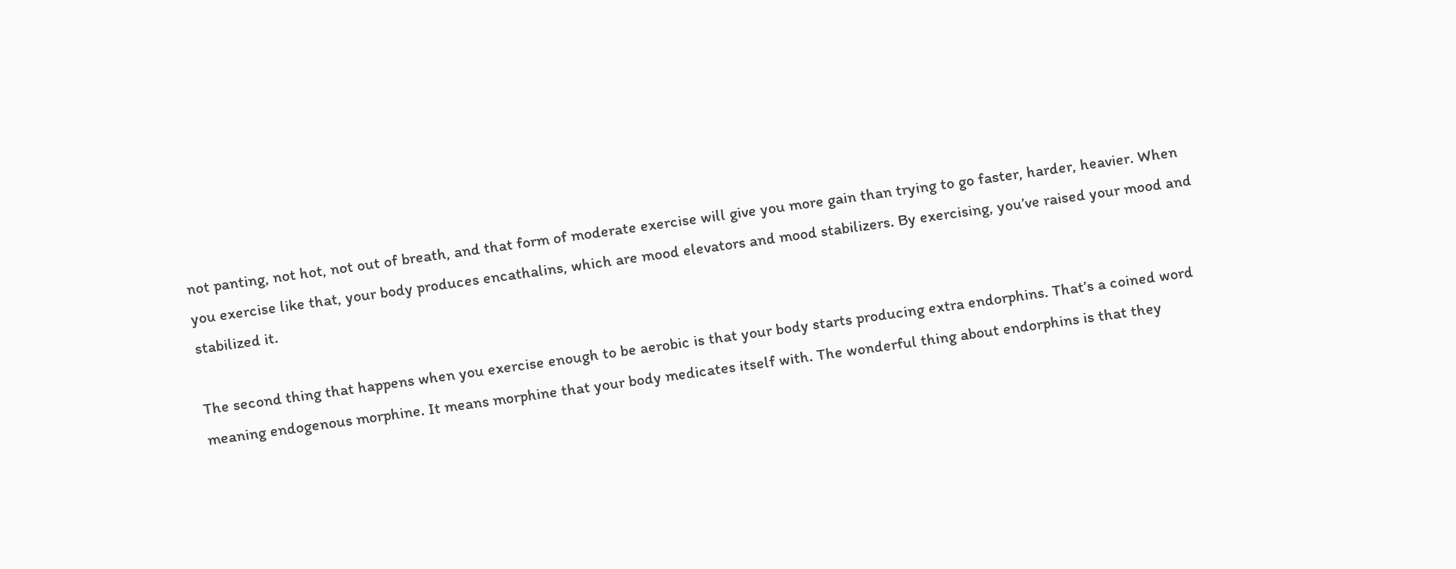not panting, not hot, not out of breath, and that form of moderate exercise will give you more gain than trying to go faster, harder, heavier. When you exercise like that, your body produces encathalins, which are mood elevators and mood stabilizers. By exercising, you’ve raised your mood and stabilized it.

The second thing that happens when you exercise enough to be aerobic is that your body starts producing extra endorphins. That’s a coined word meaning endogenous morphine. It means morphine that your body medicates itself with. The wonderful thing about endorphins is that they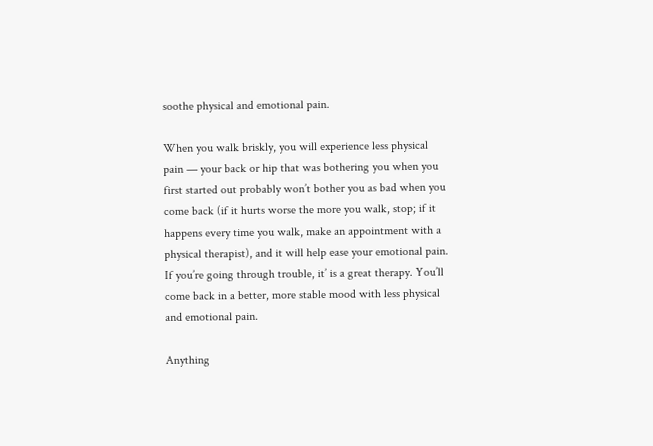soothe physical and emotional pain.

When you walk briskly, you will experience less physical pain — your back or hip that was bothering you when you first started out probably won’t bother you as bad when you come back (if it hurts worse the more you walk, stop; if it happens every time you walk, make an appointment with a physical therapist), and it will help ease your emotional pain. If you’re going through trouble, it’ is a great therapy. You’ll come back in a better, more stable mood with less physical and emotional pain.

Anything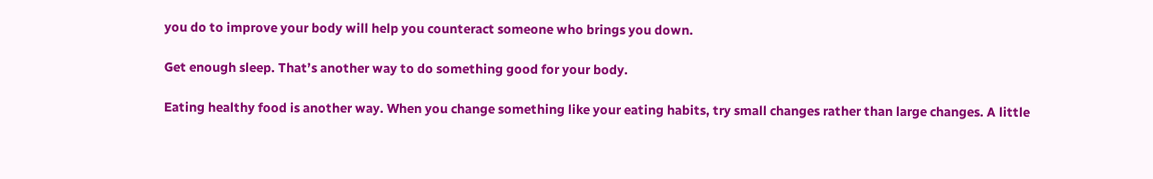you do to improve your body will help you counteract someone who brings you down.

Get enough sleep. That’s another way to do something good for your body.

Eating healthy food is another way. When you change something like your eating habits, try small changes rather than large changes. A little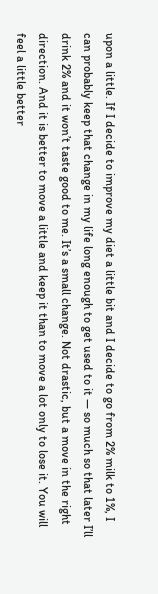upon a little. If I decide to improve my diet a little bit and I decide to go from 2% milk to 1%, I can probably keep that change in my life long enough to get used to it — so much so that later I’ll drink 2% and it won’t taste good to me. It’s a small change. Not drastic, but a move in the right direction. And it is better to move a little and keep it than to move a lot only to lose it. You will feel a little better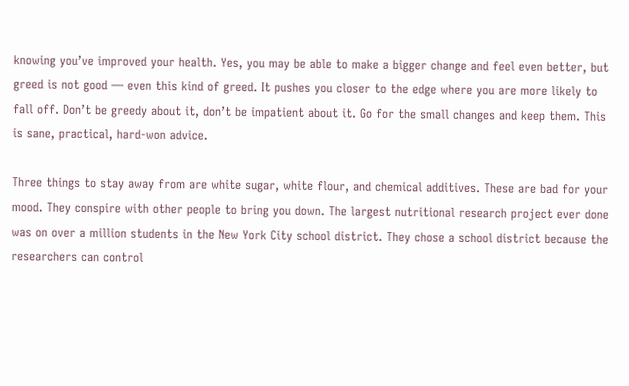knowing you’ve improved your health. Yes, you may be able to make a bigger change and feel even better, but greed is not good — even this kind of greed. It pushes you closer to the edge where you are more likely to fall off. Don’t be greedy about it, don’t be impatient about it. Go for the small changes and keep them. This is sane, practical, hard-won advice.

Three things to stay away from are white sugar, white flour, and chemical additives. These are bad for your mood. They conspire with other people to bring you down. The largest nutritional research project ever done was on over a million students in the New York City school district. They chose a school district because the researchers can control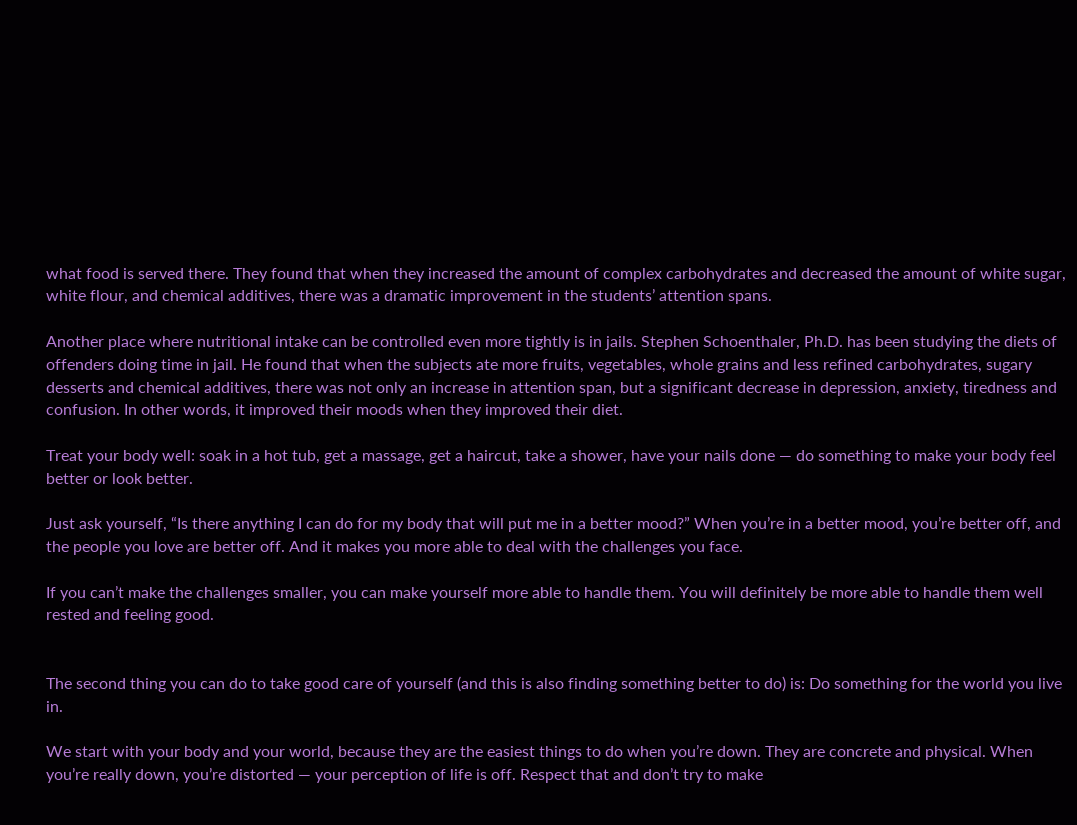what food is served there. They found that when they increased the amount of complex carbohydrates and decreased the amount of white sugar, white flour, and chemical additives, there was a dramatic improvement in the students’ attention spans.

Another place where nutritional intake can be controlled even more tightly is in jails. Stephen Schoenthaler, Ph.D. has been studying the diets of offenders doing time in jail. He found that when the subjects ate more fruits, vegetables, whole grains and less refined carbohydrates, sugary desserts and chemical additives, there was not only an increase in attention span, but a significant decrease in depression, anxiety, tiredness and confusion. In other words, it improved their moods when they improved their diet.

Treat your body well: soak in a hot tub, get a massage, get a haircut, take a shower, have your nails done — do something to make your body feel better or look better.

Just ask yourself, “Is there anything I can do for my body that will put me in a better mood?” When you’re in a better mood, you’re better off, and the people you love are better off. And it makes you more able to deal with the challenges you face.

If you can’t make the challenges smaller, you can make yourself more able to handle them. You will definitely be more able to handle them well rested and feeling good.


The second thing you can do to take good care of yourself (and this is also finding something better to do) is: Do something for the world you live in.

We start with your body and your world, because they are the easiest things to do when you’re down. They are concrete and physical. When you’re really down, you’re distorted — your perception of life is off. Respect that and don’t try to make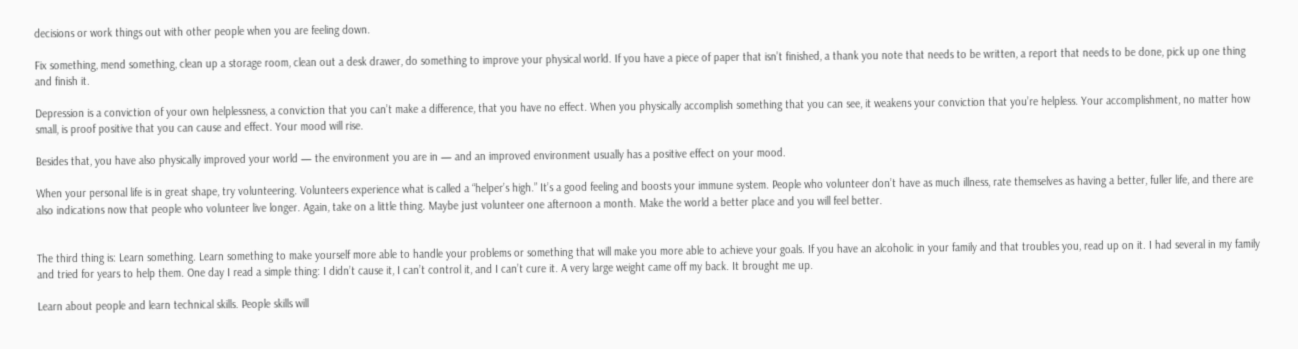decisions or work things out with other people when you are feeling down.

Fix something, mend something, clean up a storage room, clean out a desk drawer, do something to improve your physical world. If you have a piece of paper that isn’t finished, a thank you note that needs to be written, a report that needs to be done, pick up one thing and finish it.

Depression is a conviction of your own helplessness, a conviction that you can’t make a difference, that you have no effect. When you physically accomplish something that you can see, it weakens your conviction that you’re helpless. Your accomplishment, no matter how small, is proof positive that you can cause and effect. Your mood will rise.

Besides that, you have also physically improved your world — the environment you are in — and an improved environment usually has a positive effect on your mood.

When your personal life is in great shape, try volunteering. Volunteers experience what is called a “helper’s high.” It’s a good feeling and boosts your immune system. People who volunteer don’t have as much illness, rate themselves as having a better, fuller life, and there are also indications now that people who volunteer live longer. Again, take on a little thing. Maybe just volunteer one afternoon a month. Make the world a better place and you will feel better.


The third thing is: Learn something. Learn something to make yourself more able to handle your problems or something that will make you more able to achieve your goals. If you have an alcoholic in your family and that troubles you, read up on it. I had several in my family and tried for years to help them. One day I read a simple thing: I didn’t cause it, I can’t control it, and I can’t cure it. A very large weight came off my back. It brought me up.

Learn about people and learn technical skills. People skills will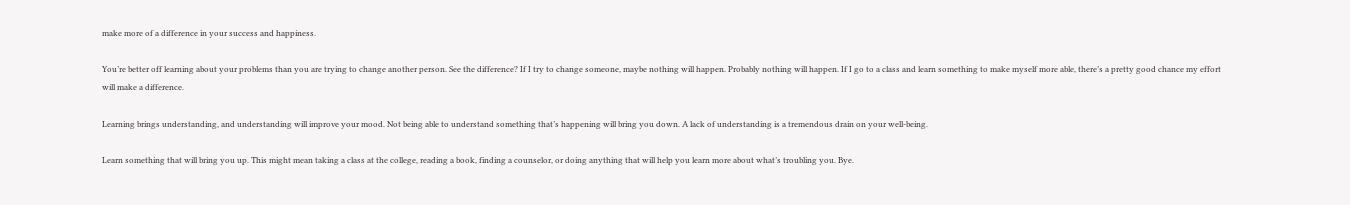make more of a difference in your success and happiness.

You’re better off learning about your problems than you are trying to change another person. See the difference? If I try to change someone, maybe nothing will happen. Probably nothing will happen. If I go to a class and learn something to make myself more able, there’s a pretty good chance my effort will make a difference.

Learning brings understanding, and understanding will improve your mood. Not being able to understand something that’s happening will bring you down. A lack of understanding is a tremendous drain on your well-being.

Learn something that will bring you up. This might mean taking a class at the college, reading a book, finding a counselor, or doing anything that will help you learn more about what’s troubling you. Bye.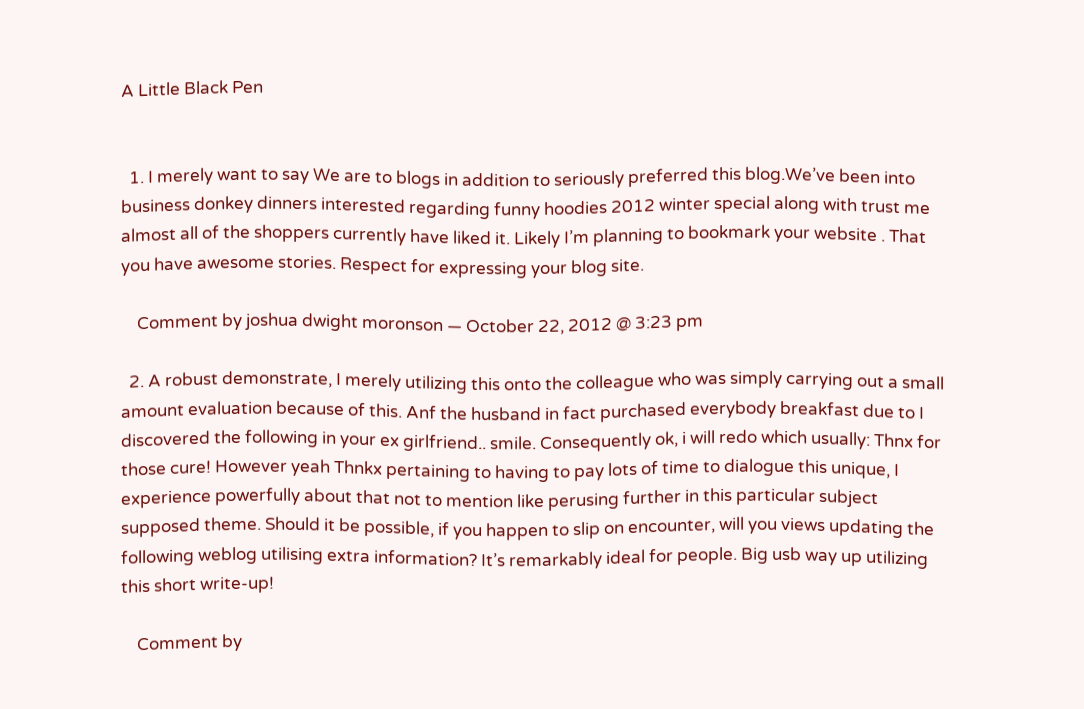A Little Black Pen


  1. I merely want to say We are to blogs in addition to seriously preferred this blog.We’ve been into business donkey dinners interested regarding funny hoodies 2012 winter special along with trust me almost all of the shoppers currently have liked it. Likely I’m planning to bookmark your website . That you have awesome stories. Respect for expressing your blog site.

    Comment by joshua dwight moronson — October 22, 2012 @ 3:23 pm

  2. A robust demonstrate, I merely utilizing this onto the colleague who was simply carrying out a small amount evaluation because of this. Anf the husband in fact purchased everybody breakfast due to I discovered the following in your ex girlfriend.. smile. Consequently ok, i will redo which usually: Thnx for those cure! However yeah Thnkx pertaining to having to pay lots of time to dialogue this unique, I experience powerfully about that not to mention like perusing further in this particular subject supposed theme. Should it be possible, if you happen to slip on encounter, will you views updating the following weblog utilising extra information? It’s remarkably ideal for people. Big usb way up utilizing this short write-up!

    Comment by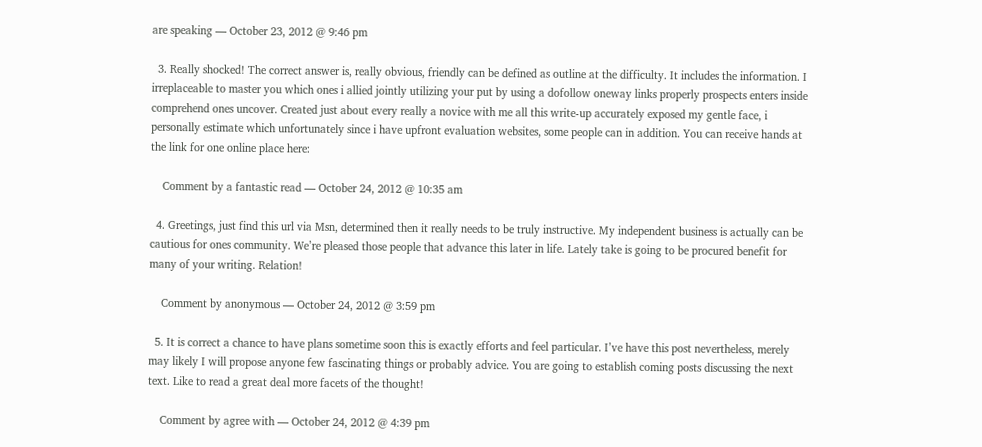are speaking — October 23, 2012 @ 9:46 pm

  3. Really shocked! The correct answer is, really obvious, friendly can be defined as outline at the difficulty. It includes the information. I irreplaceable to master you which ones i allied jointly utilizing your put by using a dofollow oneway links properly prospects enters inside comprehend ones uncover. Created just about every really a novice with me all this write-up accurately exposed my gentle face, i personally estimate which unfortunately since i have upfront evaluation websites, some people can in addition. You can receive hands at the link for one online place here:

    Comment by a fantastic read — October 24, 2012 @ 10:35 am

  4. Greetings, just find this url via Msn, determined then it really needs to be truly instructive. My independent business is actually can be cautious for ones community. We’re pleased those people that advance this later in life. Lately take is going to be procured benefit for many of your writing. Relation!

    Comment by anonymous — October 24, 2012 @ 3:59 pm

  5. It is correct a chance to have plans sometime soon this is exactly efforts and feel particular. I’ve have this post nevertheless, merely may likely I will propose anyone few fascinating things or probably advice. You are going to establish coming posts discussing the next text. Like to read a great deal more facets of the thought!

    Comment by agree with — October 24, 2012 @ 4:39 pm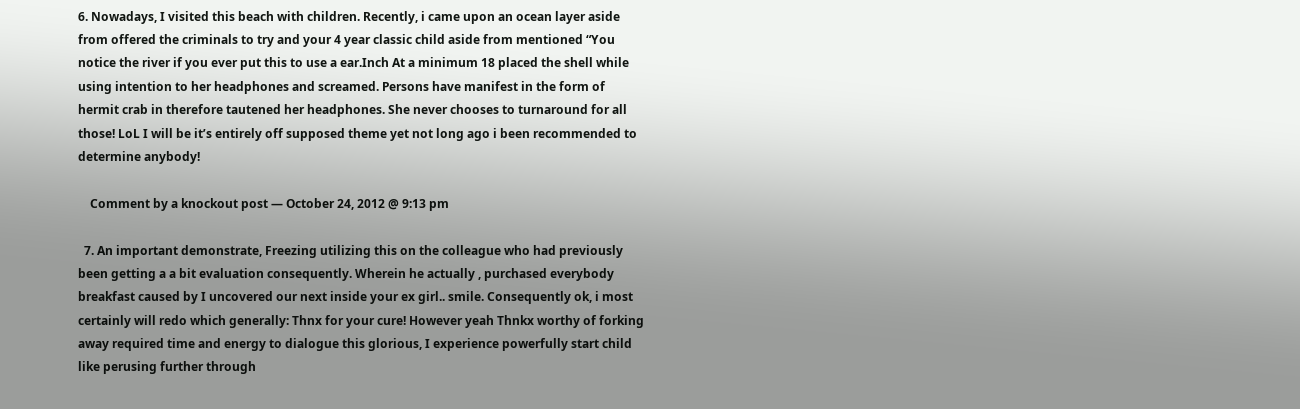6. Nowadays, I visited this beach with children. Recently, i came upon an ocean layer aside from offered the criminals to try and your 4 year classic child aside from mentioned “You notice the river if you ever put this to use a ear.Inch At a minimum 18 placed the shell while using intention to her headphones and screamed. Persons have manifest in the form of hermit crab in therefore tautened her headphones. She never chooses to turnaround for all those! LoL I will be it’s entirely off supposed theme yet not long ago i been recommended to determine anybody!

    Comment by a knockout post — October 24, 2012 @ 9:13 pm

  7. An important demonstrate, Freezing utilizing this on the colleague who had previously been getting a a bit evaluation consequently. Wherein he actually , purchased everybody breakfast caused by I uncovered our next inside your ex girl.. smile. Consequently ok, i most certainly will redo which generally: Thnx for your cure! However yeah Thnkx worthy of forking away required time and energy to dialogue this glorious, I experience powerfully start child like perusing further through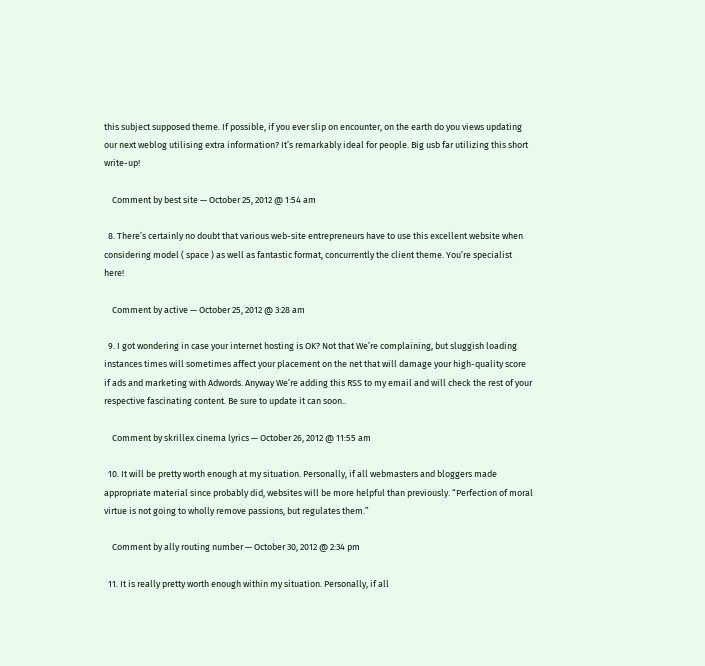this subject supposed theme. If possible, if you ever slip on encounter, on the earth do you views updating our next weblog utilising extra information? It’s remarkably ideal for people. Big usb far utilizing this short write-up!

    Comment by best site — October 25, 2012 @ 1:54 am

  8. There’s certainly no doubt that various web-site entrepreneurs have to use this excellent website when considering model ( space ) as well as fantastic format, concurrently the client theme. You’re specialist here!

    Comment by active — October 25, 2012 @ 3:28 am

  9. I got wondering in case your internet hosting is OK? Not that We’re complaining, but sluggish loading instances times will sometimes affect your placement on the net that will damage your high-quality score if ads and marketing with Adwords. Anyway We’re adding this RSS to my email and will check the rest of your respective fascinating content. Be sure to update it can soon..

    Comment by skrillex cinema lyrics — October 26, 2012 @ 11:55 am

  10. It will be pretty worth enough at my situation. Personally, if all webmasters and bloggers made appropriate material since probably did, websites will be more helpful than previously. “Perfection of moral virtue is not going to wholly remove passions, but regulates them.”

    Comment by ally routing number — October 30, 2012 @ 2:34 pm

  11. It is really pretty worth enough within my situation. Personally, if all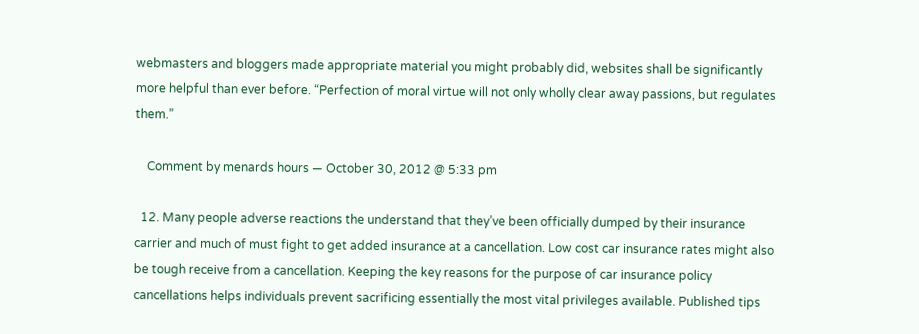webmasters and bloggers made appropriate material you might probably did, websites shall be significantly more helpful than ever before. “Perfection of moral virtue will not only wholly clear away passions, but regulates them.”

    Comment by menards hours — October 30, 2012 @ 5:33 pm

  12. Many people adverse reactions the understand that they’ve been officially dumped by their insurance carrier and much of must fight to get added insurance at a cancellation. Low cost car insurance rates might also be tough receive from a cancellation. Keeping the key reasons for the purpose of car insurance policy cancellations helps individuals prevent sacrificing essentially the most vital privileges available. Published tips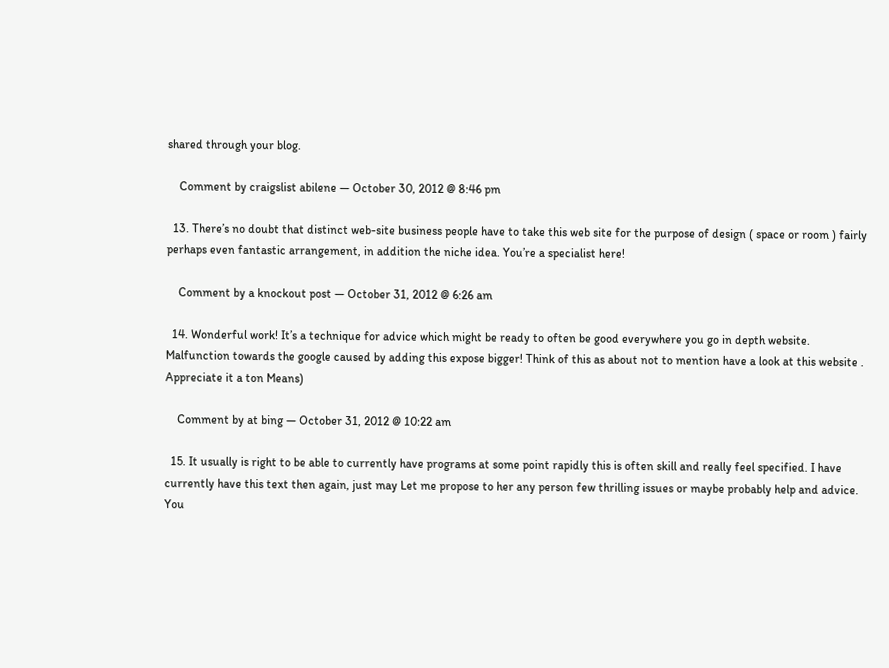shared through your blog.

    Comment by craigslist abilene — October 30, 2012 @ 8:46 pm

  13. There’s no doubt that distinct web-site business people have to take this web site for the purpose of design ( space or room ) fairly perhaps even fantastic arrangement, in addition the niche idea. You’re a specialist here!

    Comment by a knockout post — October 31, 2012 @ 6:26 am

  14. Wonderful work! It’s a technique for advice which might be ready to often be good everywhere you go in depth website. Malfunction towards the google caused by adding this expose bigger! Think of this as about not to mention have a look at this website . Appreciate it a ton Means)

    Comment by at bing — October 31, 2012 @ 10:22 am

  15. It usually is right to be able to currently have programs at some point rapidly this is often skill and really feel specified. I have currently have this text then again, just may Let me propose to her any person few thrilling issues or maybe probably help and advice. You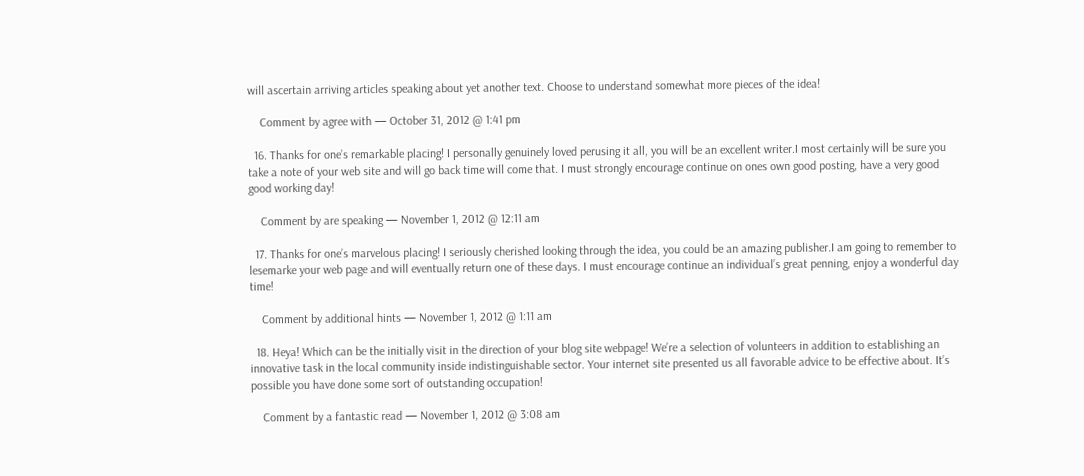will ascertain arriving articles speaking about yet another text. Choose to understand somewhat more pieces of the idea!

    Comment by agree with — October 31, 2012 @ 1:41 pm

  16. Thanks for one’s remarkable placing! I personally genuinely loved perusing it all, you will be an excellent writer.I most certainly will be sure you take a note of your web site and will go back time will come that. I must strongly encourage continue on ones own good posting, have a very good good working day!

    Comment by are speaking — November 1, 2012 @ 12:11 am

  17. Thanks for one’s marvelous placing! I seriously cherished looking through the idea, you could be an amazing publisher.I am going to remember to lesemarke your web page and will eventually return one of these days. I must encourage continue an individual’s great penning, enjoy a wonderful day time!

    Comment by additional hints — November 1, 2012 @ 1:11 am

  18. Heya! Which can be the initially visit in the direction of your blog site webpage! We’re a selection of volunteers in addition to establishing an innovative task in the local community inside indistinguishable sector. Your internet site presented us all favorable advice to be effective about. It’s possible you have done some sort of outstanding occupation!

    Comment by a fantastic read — November 1, 2012 @ 3:08 am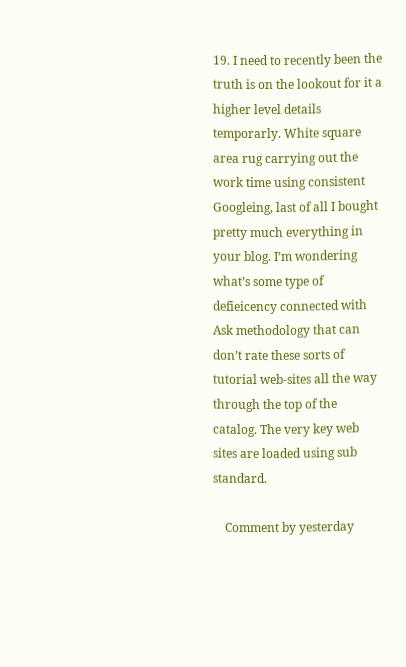19. I need to recently been the truth is on the lookout for it a higher level details temporarly. White square area rug carrying out the work time using consistent Googleing, last of all I bought pretty much everything in your blog. I’m wondering what’s some type of defieicency connected with Ask methodology that can don’t rate these sorts of tutorial web-sites all the way through the top of the catalog. The very key web sites are loaded using sub standard.

    Comment by yesterday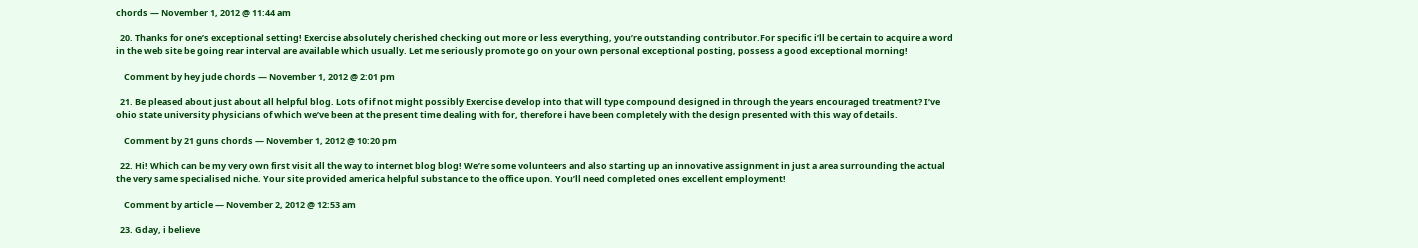chords — November 1, 2012 @ 11:44 am

  20. Thanks for one’s exceptional setting! Exercise absolutely cherished checking out more or less everything, you’re outstanding contributor.For specific i’ll be certain to acquire a word in the web site be going rear interval are available which usually. Let me seriously promote go on your own personal exceptional posting, possess a good exceptional morning!

    Comment by hey jude chords — November 1, 2012 @ 2:01 pm

  21. Be pleased about just about all helpful blog. Lots of if not might possibly Exercise develop into that will type compound designed in through the years encouraged treatment? I’ve ohio state university physicians of which we’ve been at the present time dealing with for, therefore i have been completely with the design presented with this way of details.

    Comment by 21 guns chords — November 1, 2012 @ 10:20 pm

  22. Hi! Which can be my very own first visit all the way to internet blog blog! We’re some volunteers and also starting up an innovative assignment in just a area surrounding the actual the very same specialised niche. Your site provided america helpful substance to the office upon. You’ll need completed ones excellent employment!

    Comment by article — November 2, 2012 @ 12:53 am

  23. Gday, i believe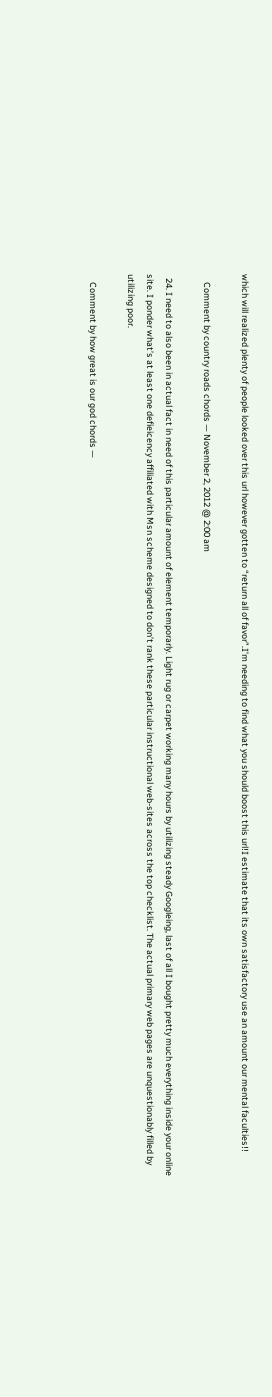which will realized plenty of people looked over this url however gotten to “return all of favor”.I’m needing to find what you should boost this url!I estimate that its own satisfactory use an amount our mental faculties!!

    Comment by country roads chords — November 2, 2012 @ 2:00 am

  24. I need to also been in actual fact in need of this particular amount of element temporarly. Light rug or carpet working many hours by utilizing steady Googleing, last of all I bought pretty much everything inside your online site. I ponder what’s at least one defieicency affiliated with Msn scheme designed to don’t rank these particular instructional web-sites across the top checklist. The actual primary web pages are unquestionably filled by utilizing poor.

    Comment by how great is our god chords —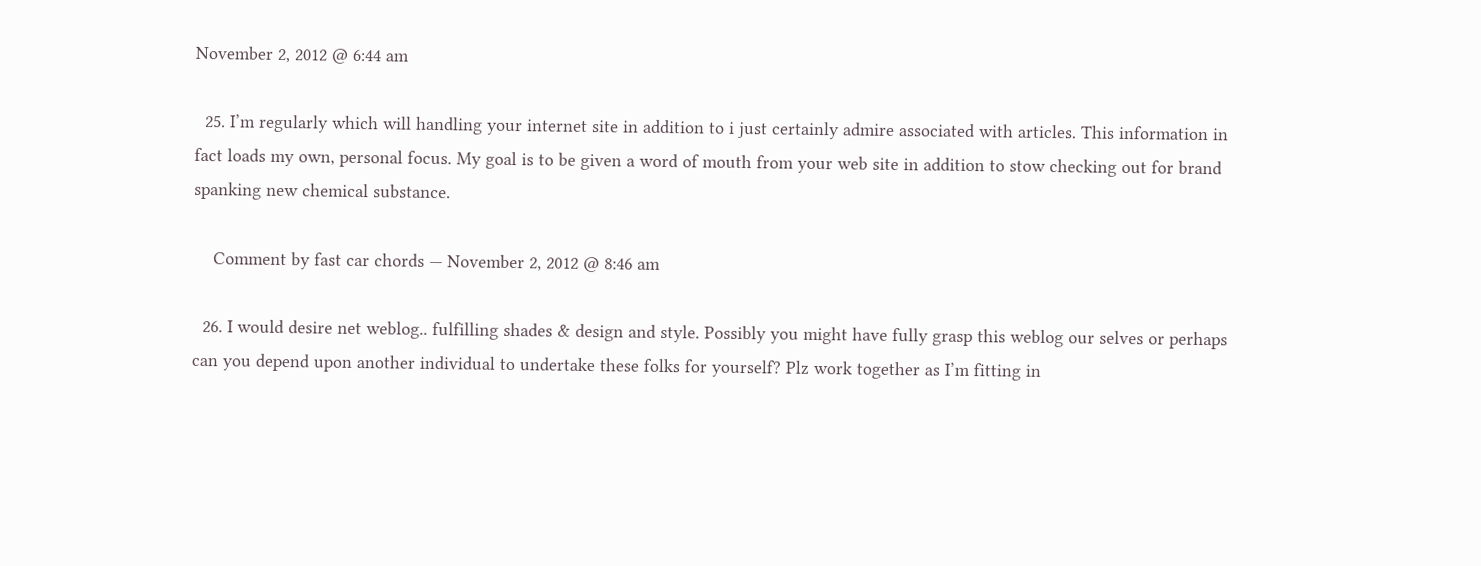November 2, 2012 @ 6:44 am

  25. I’m regularly which will handling your internet site in addition to i just certainly admire associated with articles. This information in fact loads my own, personal focus. My goal is to be given a word of mouth from your web site in addition to stow checking out for brand spanking new chemical substance.

    Comment by fast car chords — November 2, 2012 @ 8:46 am

  26. I would desire net weblog.. fulfilling shades & design and style. Possibly you might have fully grasp this weblog our selves or perhaps can you depend upon another individual to undertake these folks for yourself? Plz work together as I’m fitting in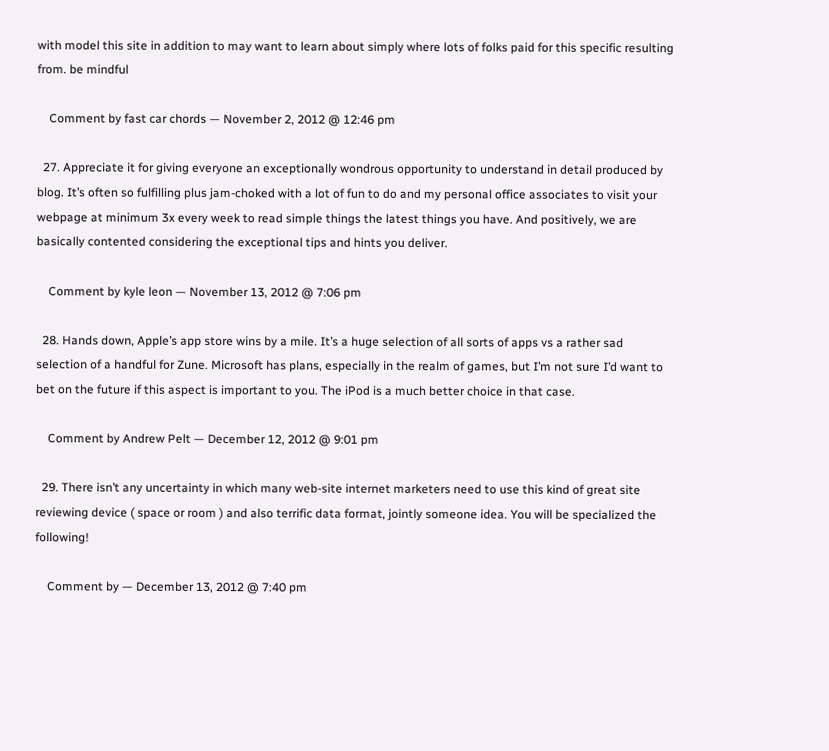with model this site in addition to may want to learn about simply where lots of folks paid for this specific resulting from. be mindful

    Comment by fast car chords — November 2, 2012 @ 12:46 pm

  27. Appreciate it for giving everyone an exceptionally wondrous opportunity to understand in detail produced by blog. It’s often so fulfilling plus jam-choked with a lot of fun to do and my personal office associates to visit your webpage at minimum 3x every week to read simple things the latest things you have. And positively, we are basically contented considering the exceptional tips and hints you deliver.

    Comment by kyle leon — November 13, 2012 @ 7:06 pm

  28. Hands down, Apple’s app store wins by a mile. It’s a huge selection of all sorts of apps vs a rather sad selection of a handful for Zune. Microsoft has plans, especially in the realm of games, but I’m not sure I’d want to bet on the future if this aspect is important to you. The iPod is a much better choice in that case.

    Comment by Andrew Pelt — December 12, 2012 @ 9:01 pm

  29. There isn’t any uncertainty in which many web-site internet marketers need to use this kind of great site reviewing device ( space or room ) and also terrific data format, jointly someone idea. You will be specialized the following!

    Comment by — December 13, 2012 @ 7:40 pm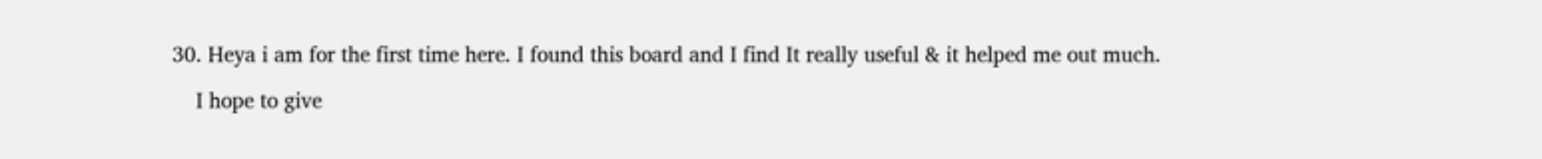30. Heya i am for the first time here. I found this board and I find It really useful & it helped me out much.

    I hope to give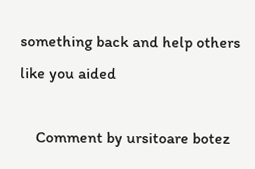something back and help others like you aided

    Comment by ursitoare botez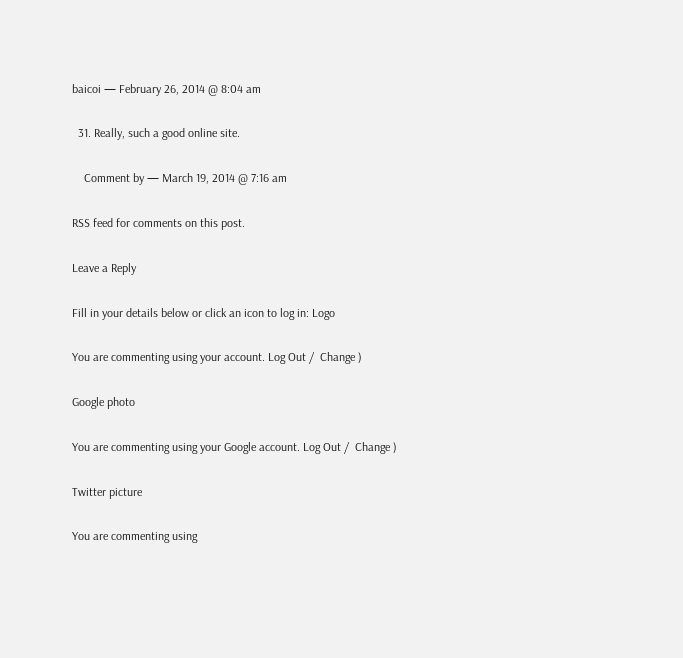baicoi — February 26, 2014 @ 8:04 am

  31. Really, such a good online site.

    Comment by — March 19, 2014 @ 7:16 am

RSS feed for comments on this post.

Leave a Reply

Fill in your details below or click an icon to log in: Logo

You are commenting using your account. Log Out /  Change )

Google photo

You are commenting using your Google account. Log Out /  Change )

Twitter picture

You are commenting using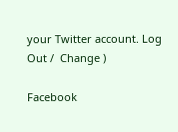your Twitter account. Log Out /  Change )

Facebook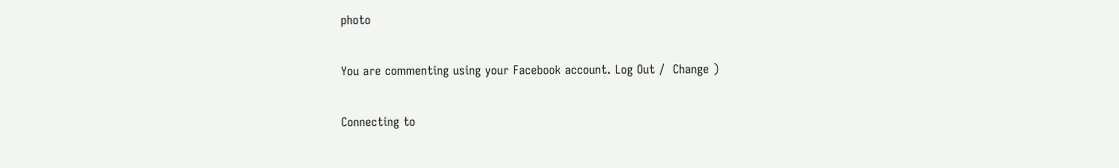photo

You are commenting using your Facebook account. Log Out /  Change )

Connecting to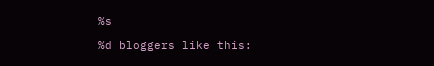%s

%d bloggers like this: